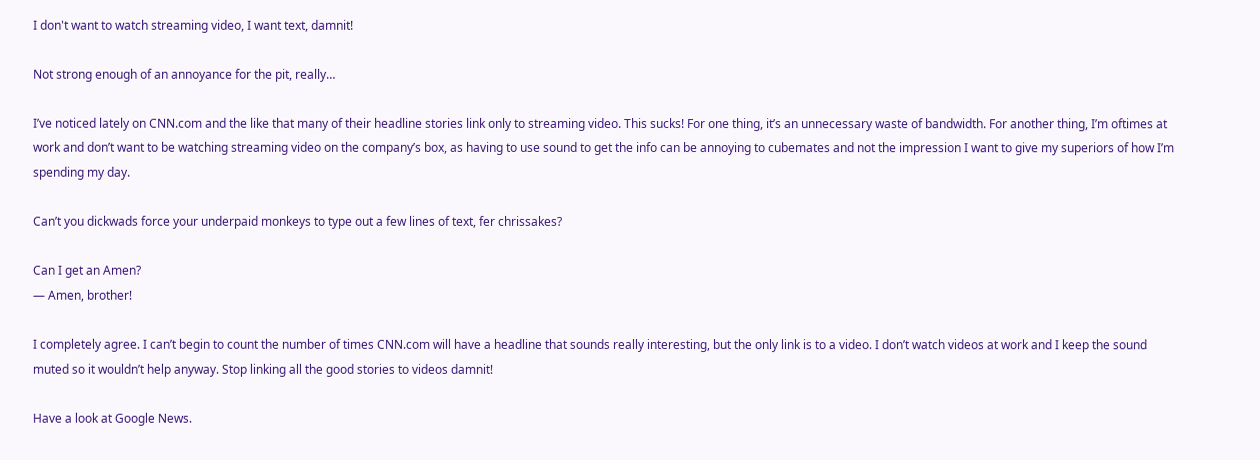I don't want to watch streaming video, I want text, damnit!

Not strong enough of an annoyance for the pit, really…

I’ve noticed lately on CNN.com and the like that many of their headline stories link only to streaming video. This sucks! For one thing, it’s an unnecessary waste of bandwidth. For another thing, I’m oftimes at work and don’t want to be watching streaming video on the company’s box, as having to use sound to get the info can be annoying to cubemates and not the impression I want to give my superiors of how I’m spending my day.

Can’t you dickwads force your underpaid monkeys to type out a few lines of text, fer chrissakes?

Can I get an Amen?
— Amen, brother!

I completely agree. I can’t begin to count the number of times CNN.com will have a headline that sounds really interesting, but the only link is to a video. I don’t watch videos at work and I keep the sound muted so it wouldn’t help anyway. Stop linking all the good stories to videos damnit!

Have a look at Google News.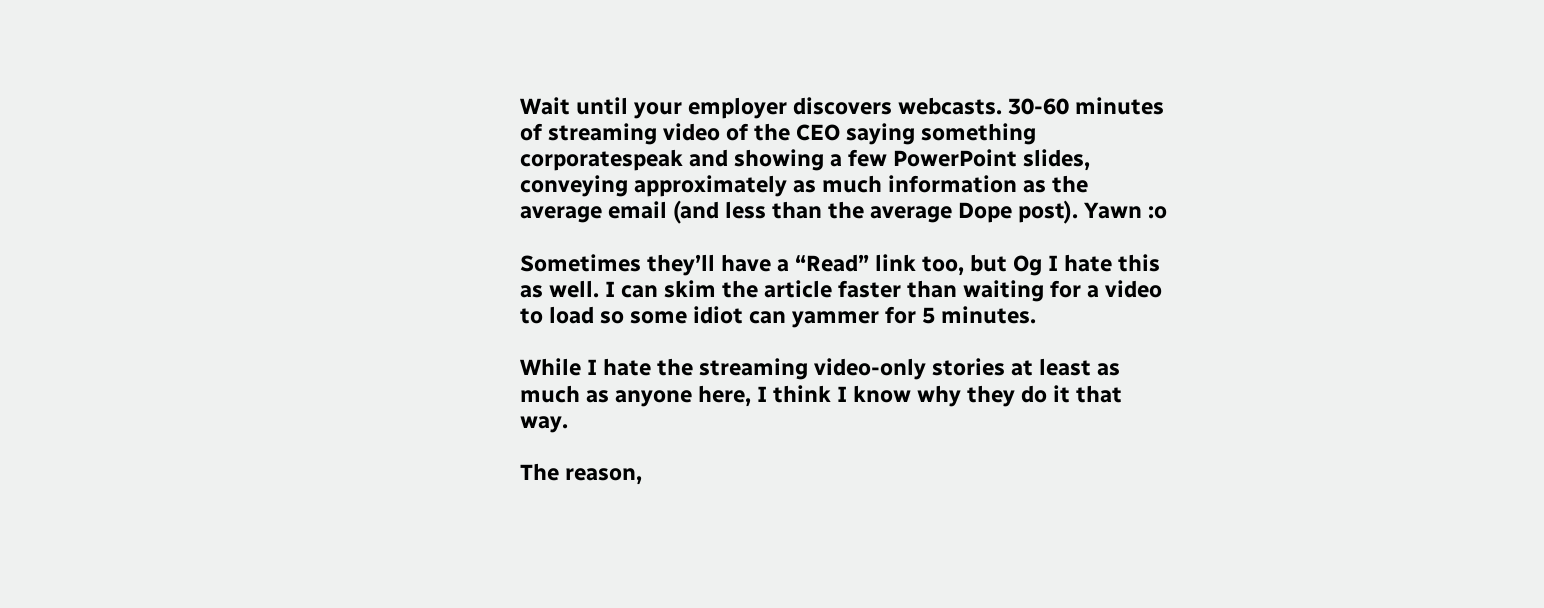Wait until your employer discovers webcasts. 30-60 minutes of streaming video of the CEO saying something corporatespeak and showing a few PowerPoint slides, conveying approximately as much information as the average email (and less than the average Dope post). Yawn :o

Sometimes they’ll have a “Read” link too, but Og I hate this as well. I can skim the article faster than waiting for a video to load so some idiot can yammer for 5 minutes.

While I hate the streaming video-only stories at least as much as anyone here, I think I know why they do it that way.

The reason,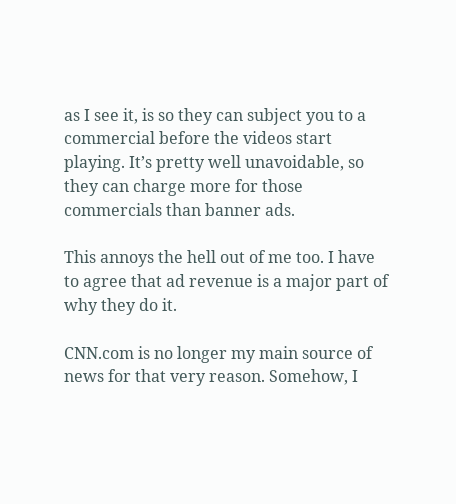as I see it, is so they can subject you to a commercial before the videos start playing. It’s pretty well unavoidable, so they can charge more for those commercials than banner ads.

This annoys the hell out of me too. I have to agree that ad revenue is a major part of why they do it.

CNN.com is no longer my main source of news for that very reason. Somehow, I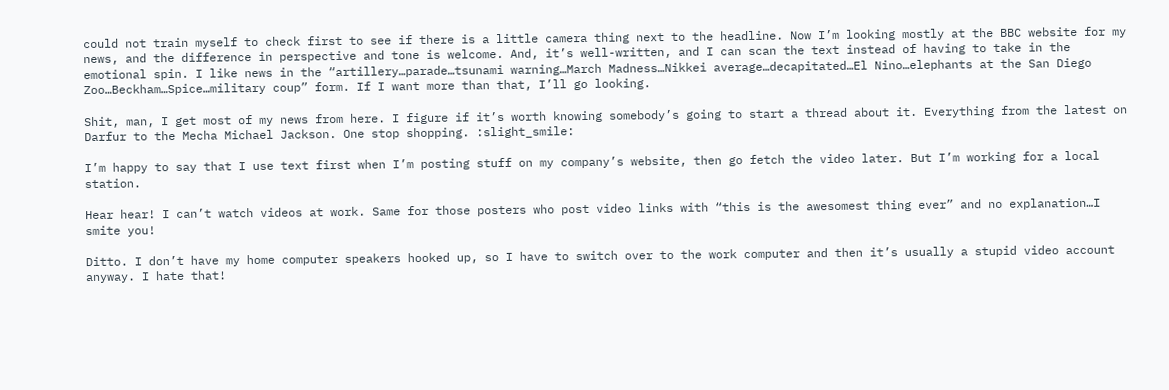could not train myself to check first to see if there is a little camera thing next to the headline. Now I’m looking mostly at the BBC website for my news, and the difference in perspective and tone is welcome. And, it’s well-written, and I can scan the text instead of having to take in the emotional spin. I like news in the “artillery…parade…tsunami warning…March Madness…Nikkei average…decapitated…El Nino…elephants at the San Diego Zoo…Beckham…Spice…military coup” form. If I want more than that, I’ll go looking.

Shit, man, I get most of my news from here. I figure if it’s worth knowing somebody’s going to start a thread about it. Everything from the latest on Darfur to the Mecha Michael Jackson. One stop shopping. :slight_smile:

I’m happy to say that I use text first when I’m posting stuff on my company’s website, then go fetch the video later. But I’m working for a local station.

Hear hear! I can’t watch videos at work. Same for those posters who post video links with “this is the awesomest thing ever” and no explanation…I smite you!

Ditto. I don’t have my home computer speakers hooked up, so I have to switch over to the work computer and then it’s usually a stupid video account anyway. I hate that!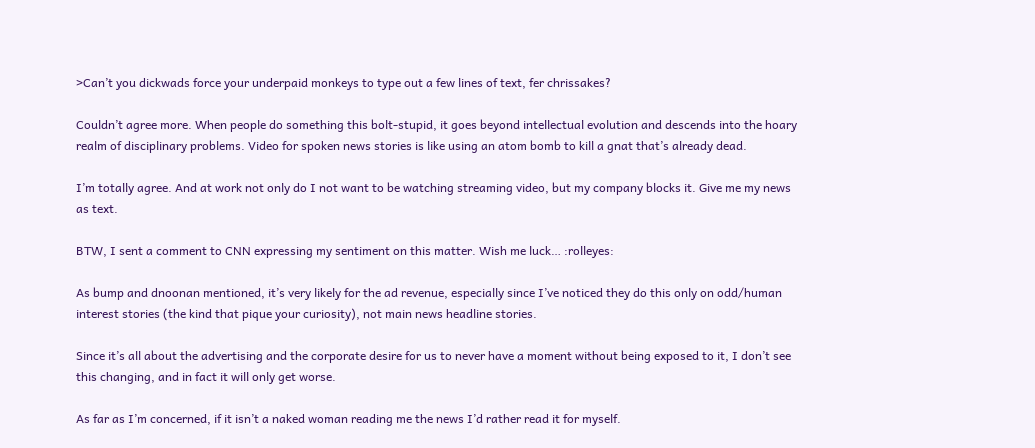>Can’t you dickwads force your underpaid monkeys to type out a few lines of text, fer chrissakes?

Couldn’t agree more. When people do something this bolt-stupid, it goes beyond intellectual evolution and descends into the hoary realm of disciplinary problems. Video for spoken news stories is like using an atom bomb to kill a gnat that’s already dead.

I’m totally agree. And at work not only do I not want to be watching streaming video, but my company blocks it. Give me my news as text.

BTW, I sent a comment to CNN expressing my sentiment on this matter. Wish me luck… :rolleyes:

As bump and dnoonan mentioned, it’s very likely for the ad revenue, especially since I’ve noticed they do this only on odd/human interest stories (the kind that pique your curiosity), not main news headline stories.

Since it’s all about the advertising and the corporate desire for us to never have a moment without being exposed to it, I don’t see this changing, and in fact it will only get worse.

As far as I’m concerned, if it isn’t a naked woman reading me the news I’d rather read it for myself.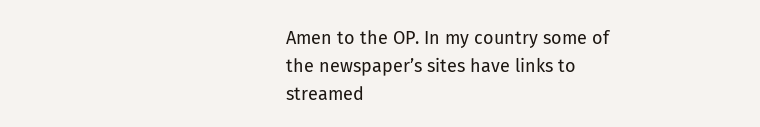Amen to the OP. In my country some of the newspaper’s sites have links to streamed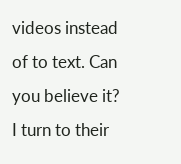videos instead of to text. Can you believe it? I turn to their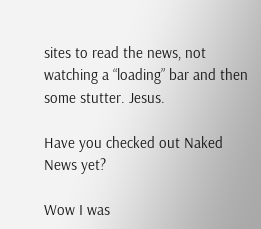sites to read the news, not watching a “loading” bar and then some stutter. Jesus.

Have you checked out Naked News yet?

Wow I was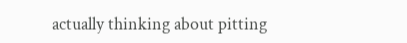actually thinking about pitting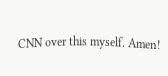CNN over this myself. Amen!